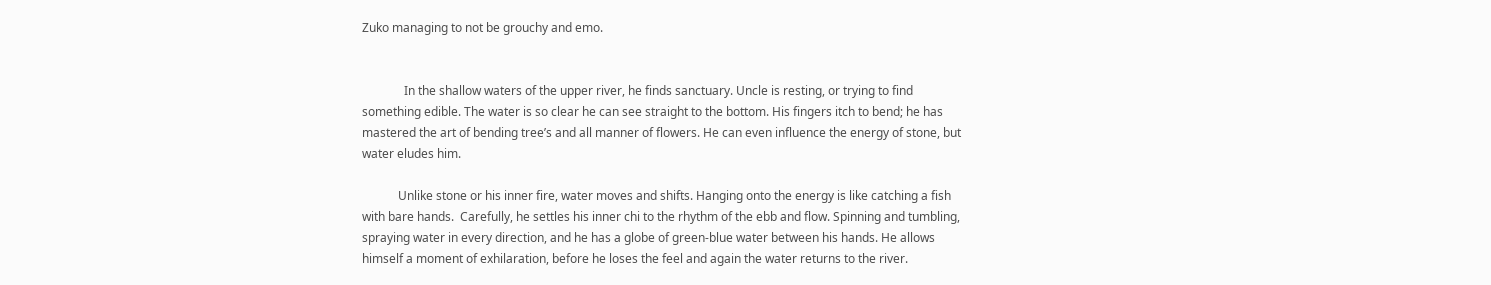Zuko managing to not be grouchy and emo.


              In the shallow waters of the upper river, he finds sanctuary. Uncle is resting, or trying to find something edible. The water is so clear he can see straight to the bottom. His fingers itch to bend; he has mastered the art of bending tree’s and all manner of flowers. He can even influence the energy of stone, but water eludes him.

            Unlike stone or his inner fire, water moves and shifts. Hanging onto the energy is like catching a fish with bare hands.  Carefully, he settles his inner chi to the rhythm of the ebb and flow. Spinning and tumbling, spraying water in every direction, and he has a globe of green-blue water between his hands. He allows himself a moment of exhilaration, before he loses the feel and again the water returns to the river.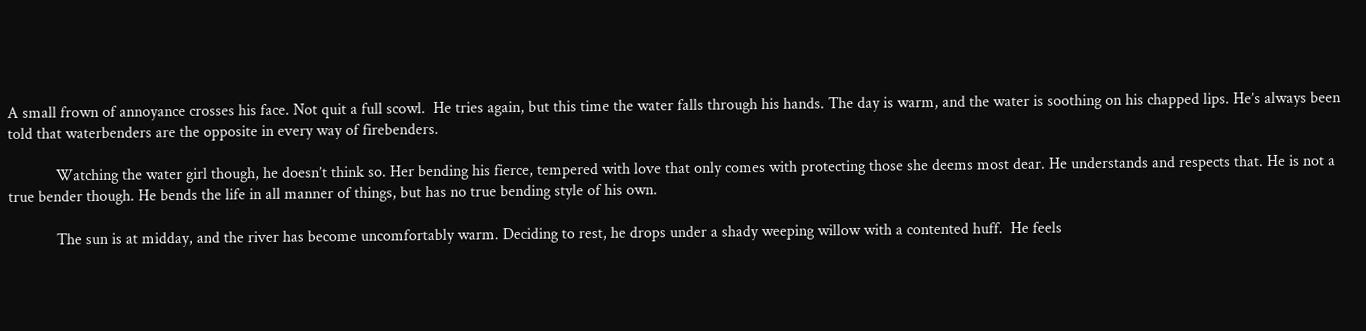A small frown of annoyance crosses his face. Not quit a full scowl.  He tries again, but this time the water falls through his hands. The day is warm, and the water is soothing on his chapped lips. He’s always been told that waterbenders are the opposite in every way of firebenders.

            Watching the water girl though, he doesn’t think so. Her bending his fierce, tempered with love that only comes with protecting those she deems most dear. He understands and respects that. He is not a true bender though. He bends the life in all manner of things, but has no true bending style of his own.

            The sun is at midday, and the river has become uncomfortably warm. Deciding to rest, he drops under a shady weeping willow with a contented huff.  He feels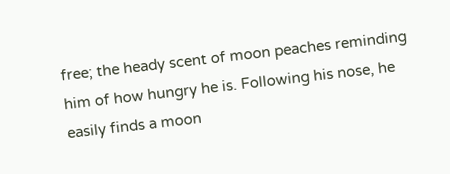free; the heady scent of moon peaches reminding him of how hungry he is. Following his nose, he easily finds a moon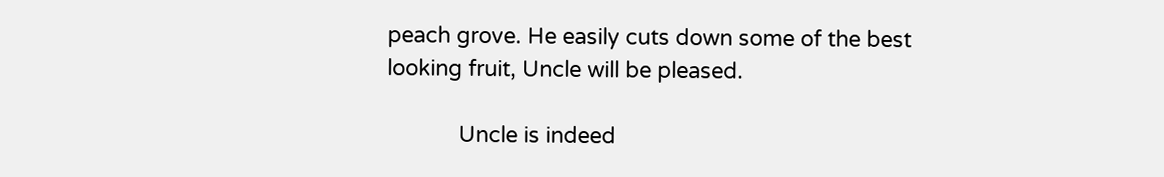peach grove. He easily cuts down some of the best looking fruit, Uncle will be pleased.

            Uncle is indeed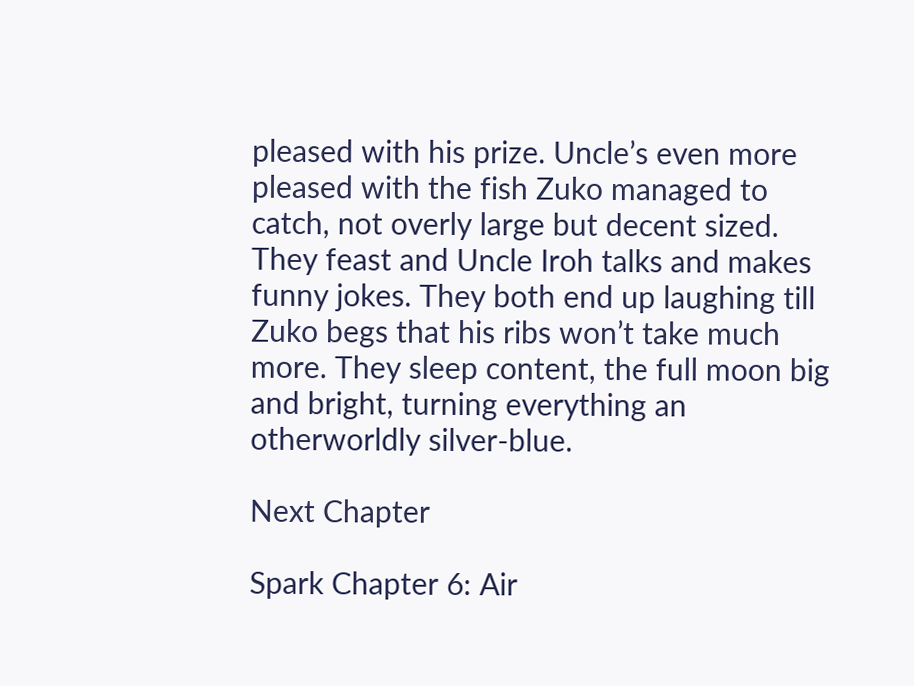pleased with his prize. Uncle’s even more pleased with the fish Zuko managed to catch, not overly large but decent sized. They feast and Uncle Iroh talks and makes funny jokes. They both end up laughing till Zuko begs that his ribs won’t take much more. They sleep content, the full moon big and bright, turning everything an otherworldly silver-blue.

Next Chapter

Spark Chapter 6: Air